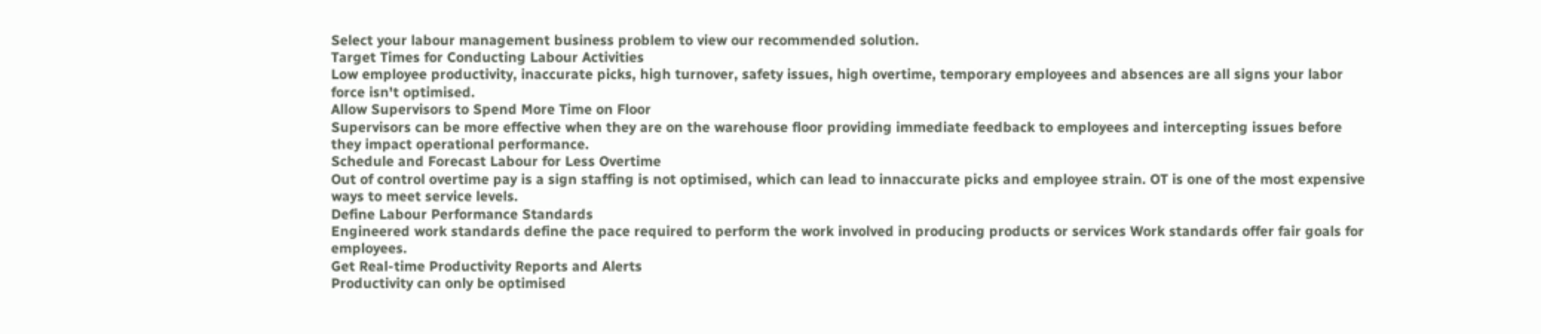Select your labour management business problem to view our recommended solution.
Target Times for Conducting Labour Activities
Low employee productivity, inaccurate picks, high turnover, safety issues, high overtime, temporary employees and absences are all signs your labor force isn't optimised.
Allow Supervisors to Spend More Time on Floor
Supervisors can be more effective when they are on the warehouse floor providing immediate feedback to employees and intercepting issues before they impact operational performance.
Schedule and Forecast Labour for Less Overtime
Out of control overtime pay is a sign staffing is not optimised, which can lead to innaccurate picks and employee strain. OT is one of the most expensive ways to meet service levels.
Define Labour Performance Standards
Engineered work standards define the pace required to perform the work involved in producing products or services Work standards offer fair goals for employees.
Get Real-time Productivity Reports and Alerts
Productivity can only be optimised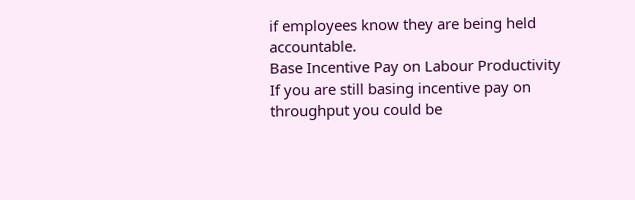if employees know they are being held accountable.
Base Incentive Pay on Labour Productivity
If you are still basing incentive pay on throughput you could be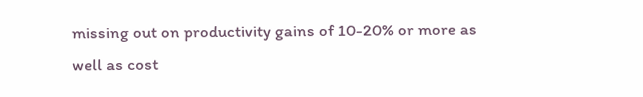missing out on productivity gains of 10-20% or more as well as cost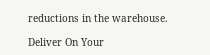reductions in the warehouse.

Deliver On Your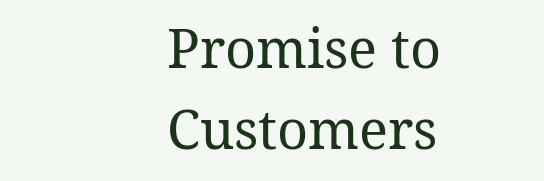Promise to Customers